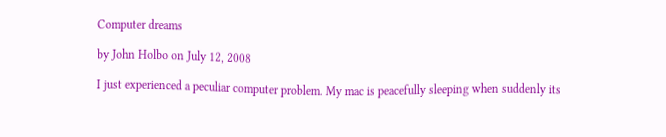Computer dreams

by John Holbo on July 12, 2008

I just experienced a peculiar computer problem. My mac is peacefully sleeping when suddenly its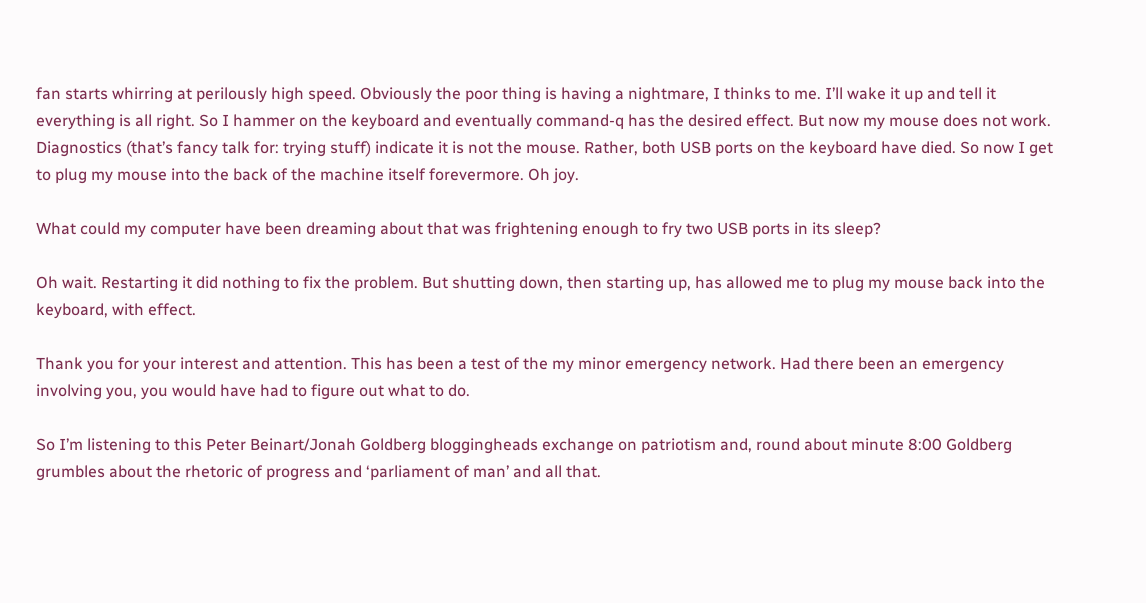fan starts whirring at perilously high speed. Obviously the poor thing is having a nightmare, I thinks to me. I’ll wake it up and tell it everything is all right. So I hammer on the keyboard and eventually command-q has the desired effect. But now my mouse does not work. Diagnostics (that’s fancy talk for: trying stuff) indicate it is not the mouse. Rather, both USB ports on the keyboard have died. So now I get to plug my mouse into the back of the machine itself forevermore. Oh joy.

What could my computer have been dreaming about that was frightening enough to fry two USB ports in its sleep?

Oh wait. Restarting it did nothing to fix the problem. But shutting down, then starting up, has allowed me to plug my mouse back into the keyboard, with effect.

Thank you for your interest and attention. This has been a test of the my minor emergency network. Had there been an emergency involving you, you would have had to figure out what to do.

So I’m listening to this Peter Beinart/Jonah Goldberg bloggingheads exchange on patriotism and, round about minute 8:00 Goldberg grumbles about the rhetoric of progress and ‘parliament of man’ and all that.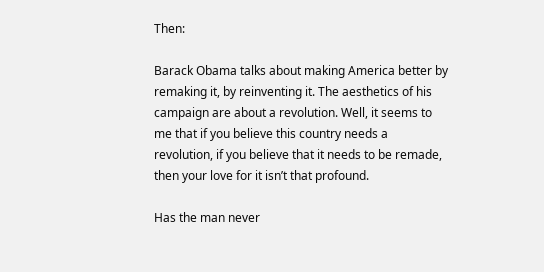Then:

Barack Obama talks about making America better by remaking it, by reinventing it. The aesthetics of his campaign are about a revolution. Well, it seems to me that if you believe this country needs a revolution, if you believe that it needs to be remade, then your love for it isn’t that profound.

Has the man never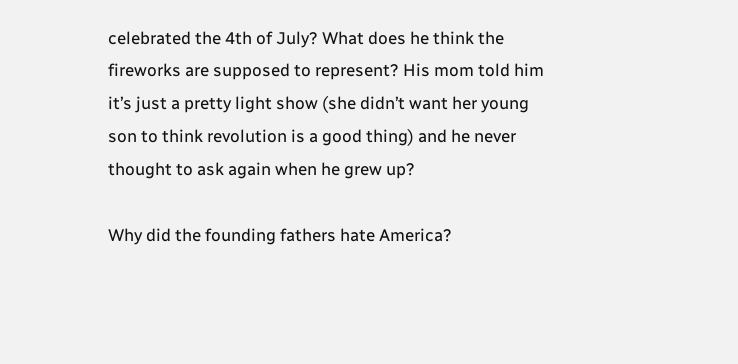celebrated the 4th of July? What does he think the fireworks are supposed to represent? His mom told him it’s just a pretty light show (she didn’t want her young son to think revolution is a good thing) and he never thought to ask again when he grew up?

Why did the founding fathers hate America?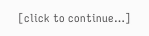[click to continue…]